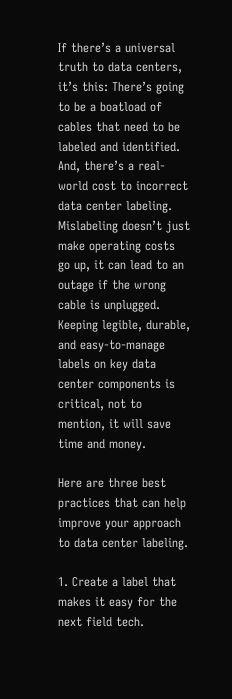If there’s a universal truth to data centers, it’s this: There’s going to be a boatload of cables that need to be labeled and identified. And, there’s a real-world cost to incorrect data center labeling. Mislabeling doesn’t just make operating costs go up, it can lead to an outage if the wrong cable is unplugged. Keeping legible, durable, and easy-to-manage labels on key data center components is critical, not to mention, it will save time and money.

Here are three best practices that can help improve your approach to data center labeling.

1. Create a label that makes it easy for the next field tech.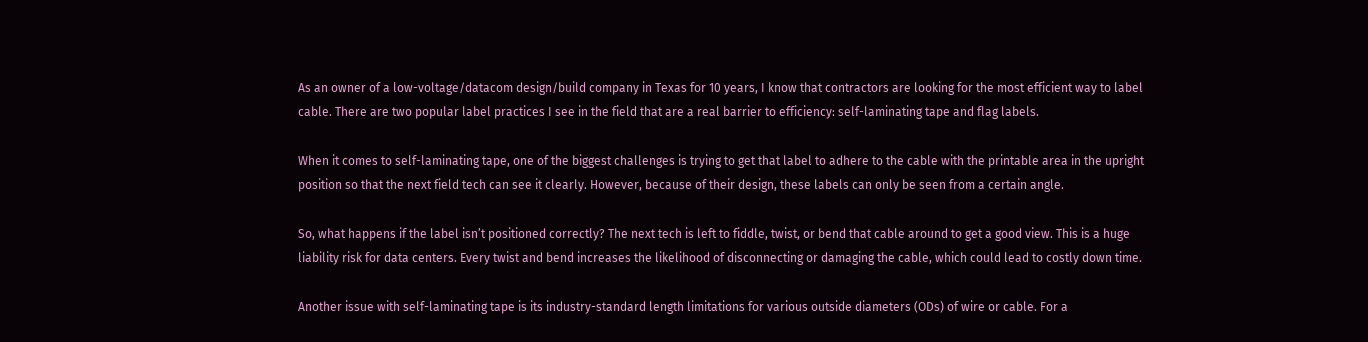As an owner of a low-voltage/datacom design/build company in Texas for 10 years, I know that contractors are looking for the most efficient way to label cable. There are two popular label practices I see in the field that are a real barrier to efficiency: self-laminating tape and flag labels.

When it comes to self-laminating tape, one of the biggest challenges is trying to get that label to adhere to the cable with the printable area in the upright position so that the next field tech can see it clearly. However, because of their design, these labels can only be seen from a certain angle.

So, what happens if the label isn’t positioned correctly? The next tech is left to fiddle, twist, or bend that cable around to get a good view. This is a huge liability risk for data centers. Every twist and bend increases the likelihood of disconnecting or damaging the cable, which could lead to costly down time.

Another issue with self-laminating tape is its industry-standard length limitations for various outside diameters (ODs) of wire or cable. For a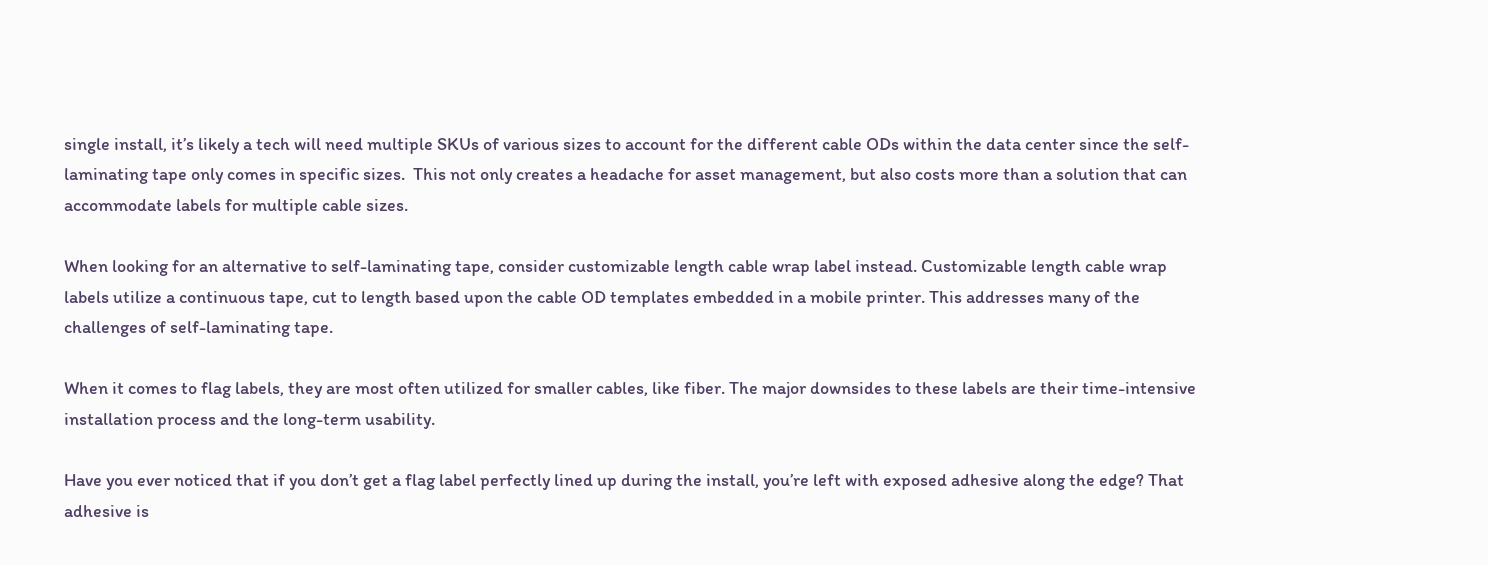single install, it’s likely a tech will need multiple SKUs of various sizes to account for the different cable ODs within the data center since the self-laminating tape only comes in specific sizes.  This not only creates a headache for asset management, but also costs more than a solution that can accommodate labels for multiple cable sizes.

When looking for an alternative to self-laminating tape, consider customizable length cable wrap label instead. Customizable length cable wrap labels utilize a continuous tape, cut to length based upon the cable OD templates embedded in a mobile printer. This addresses many of the challenges of self-laminating tape.

When it comes to flag labels, they are most often utilized for smaller cables, like fiber. The major downsides to these labels are their time-intensive installation process and the long-term usability.

Have you ever noticed that if you don’t get a flag label perfectly lined up during the install, you’re left with exposed adhesive along the edge? That adhesive is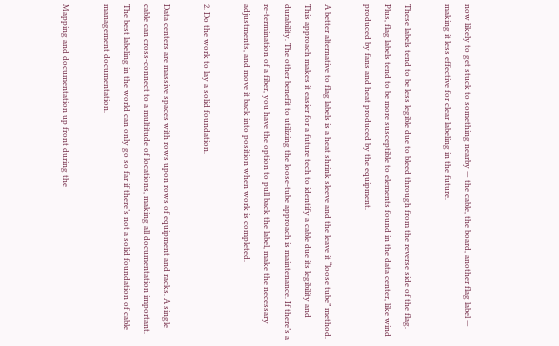now likely to get stuck to something nearby — the cable, the board, another flag label — making it less effective for clear labeling in the future.

These labels tend to be less legible due to bleed through from the reverse side of the flag. Plus, flag labels tend to be more susceptible to elements found in the data center, like wind produced by fans and heat produced by the equipment.

A better alternative to flag labels is a heat shrink sleeve and the leave it “loose tube” method. This approach makes it easier for a future tech to identify a cable due its legibility and durability. The other benefit to utilizing the loose-tube approach is maintenance. If there’s a re-termination of a fiber, you have the option to pull back the label, make the necessary adjustments, and move it back into position when work is completed.

2. Do the work to lay a solid foundation.

Data centers are massive spaces with rows upon rows of equipment and racks. A single cable can cross-connect to a multitude of locations, making all documentation important. The best labeling in the world can only go so far if there’s not a solid foundation of cable management documentation.

Mapping and documentation up front during the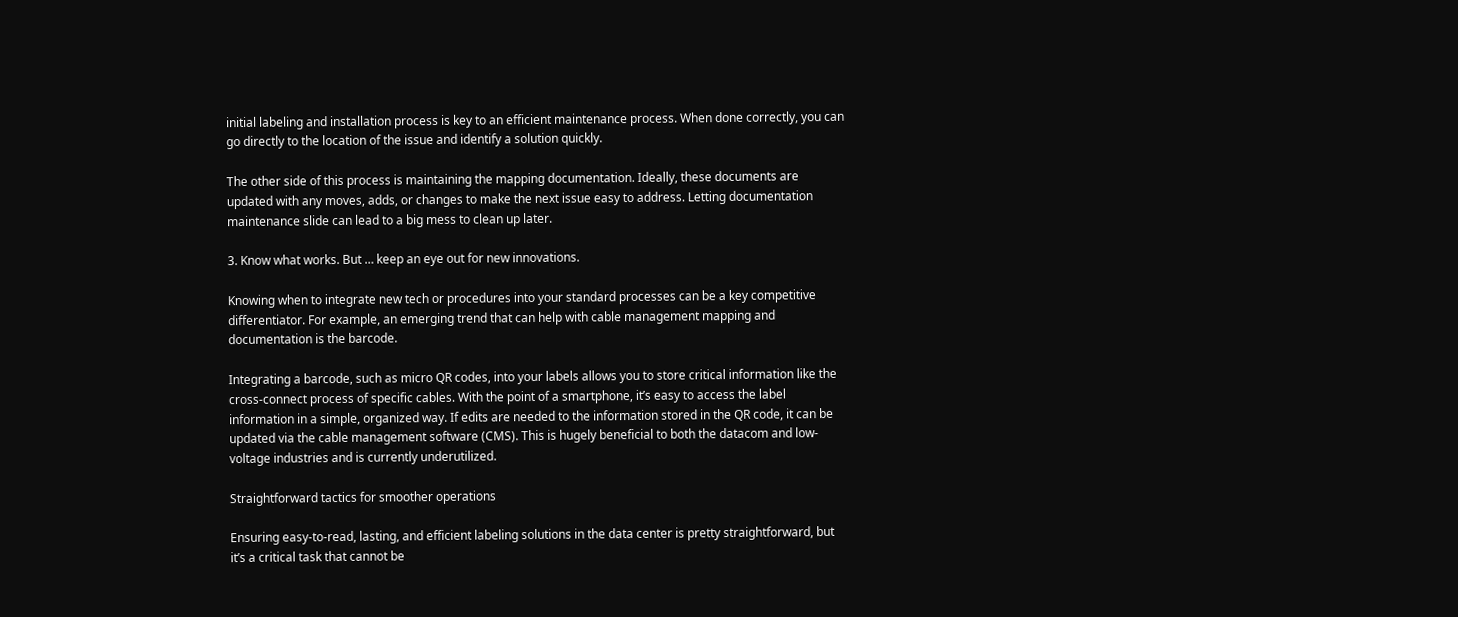initial labeling and installation process is key to an efficient maintenance process. When done correctly, you can go directly to the location of the issue and identify a solution quickly.

The other side of this process is maintaining the mapping documentation. Ideally, these documents are updated with any moves, adds, or changes to make the next issue easy to address. Letting documentation maintenance slide can lead to a big mess to clean up later.

3. Know what works. But … keep an eye out for new innovations.

Knowing when to integrate new tech or procedures into your standard processes can be a key competitive differentiator. For example, an emerging trend that can help with cable management mapping and documentation is the barcode.

Integrating a barcode, such as micro QR codes, into your labels allows you to store critical information like the cross-connect process of specific cables. With the point of a smartphone, it’s easy to access the label information in a simple, organized way. If edits are needed to the information stored in the QR code, it can be updated via the cable management software (CMS). This is hugely beneficial to both the datacom and low-voltage industries and is currently underutilized.

Straightforward tactics for smoother operations

Ensuring easy-to-read, lasting, and efficient labeling solutions in the data center is pretty straightforward, but it’s a critical task that cannot be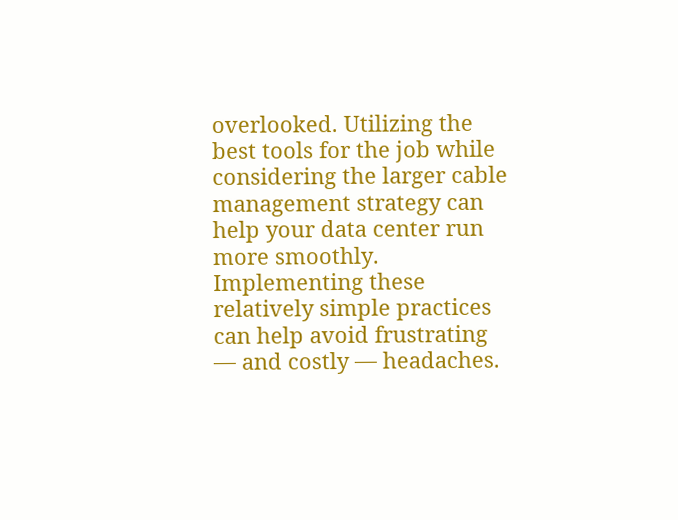overlooked. Utilizing the best tools for the job while considering the larger cable management strategy can help your data center run more smoothly. Implementing these relatively simple practices can help avoid frustrating — and costly — headaches.